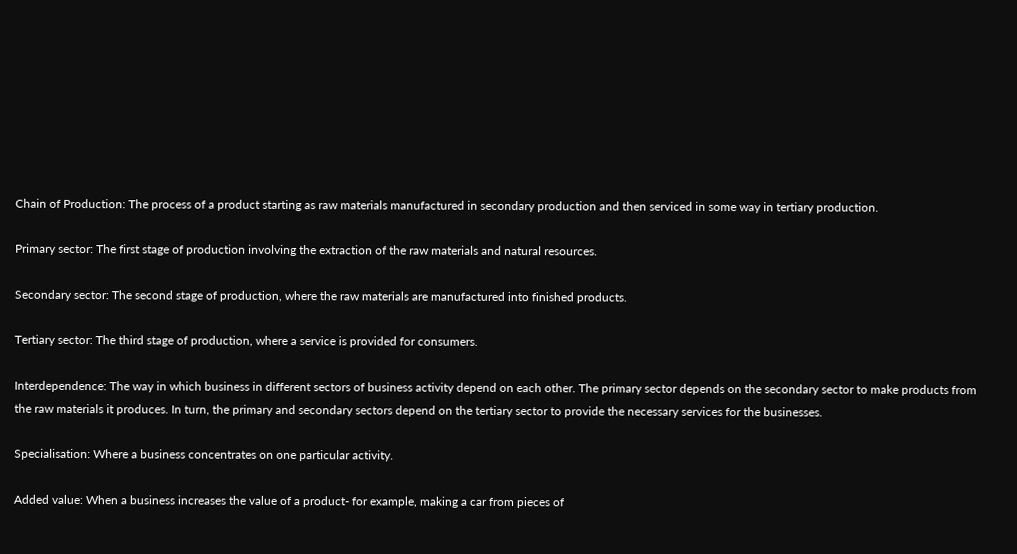Chain of Production: The process of a product starting as raw materials manufactured in secondary production and then serviced in some way in tertiary production.

Primary sector: The first stage of production involving the extraction of the raw materials and natural resources.

Secondary sector: The second stage of production, where the raw materials are manufactured into finished products.

Tertiary sector: The third stage of production, where a service is provided for consumers.

Interdependence: The way in which business in different sectors of business activity depend on each other. The primary sector depends on the secondary sector to make products from the raw materials it produces. In turn, the primary and secondary sectors depend on the tertiary sector to provide the necessary services for the businesses.

Specialisation: Where a business concentrates on one particular activity.

Added value: When a business increases the value of a product- for example, making a car from pieces of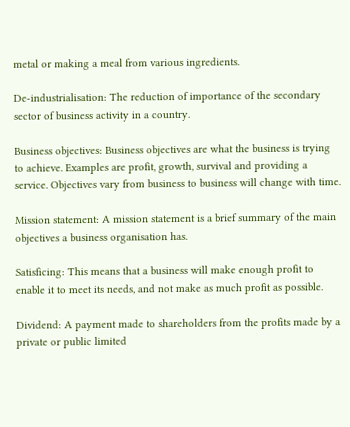metal or making a meal from various ingredients.

De-industrialisation: The reduction of importance of the secondary sector of business activity in a country.

Business objectives: Business objectives are what the business is trying to achieve. Examples are profit, growth, survival and providing a service. Objectives vary from business to business will change with time.

Mission statement: A mission statement is a brief summary of the main objectives a business organisation has.

Satisficing: This means that a business will make enough profit to enable it to meet its needs, and not make as much profit as possible.

Dividend: A payment made to shareholders from the profits made by a private or public limited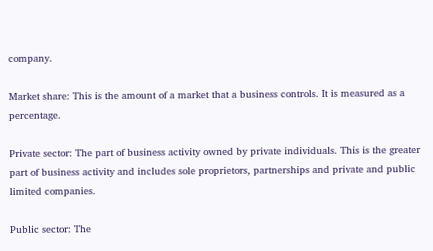company.

Market share: This is the amount of a market that a business controls. It is measured as a percentage.

Private sector: The part of business activity owned by private individuals. This is the greater part of business activity and includes sole proprietors, partnerships and private and public limited companies.

Public sector: The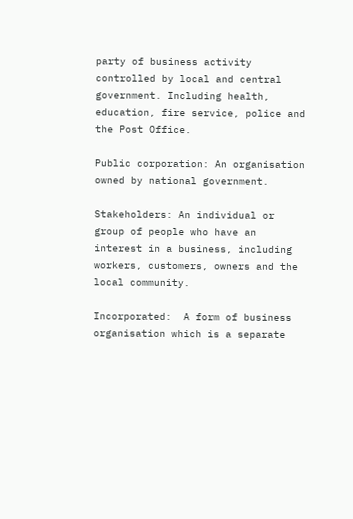party of business activity controlled by local and central government. Including health, education, fire service, police and the Post Office.

Public corporation: An organisation owned by national government.

Stakeholders: An individual or group of people who have an interest in a business, including workers, customers, owners and the local community.

Incorporated:  A form of business organisation which is a separate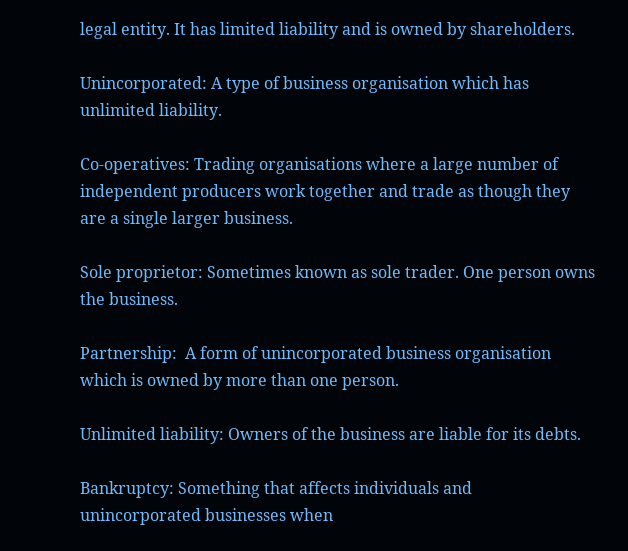legal entity. It has limited liability and is owned by shareholders.

Unincorporated: A type of business organisation which has unlimited liability.

Co-operatives: Trading organisations where a large number of independent producers work together and trade as though they are a single larger business.

Sole proprietor: Sometimes known as sole trader. One person owns the business.

Partnership:  A form of unincorporated business organisation which is owned by more than one person.

Unlimited liability: Owners of the business are liable for its debts.

Bankruptcy: Something that affects individuals and unincorporated businesses when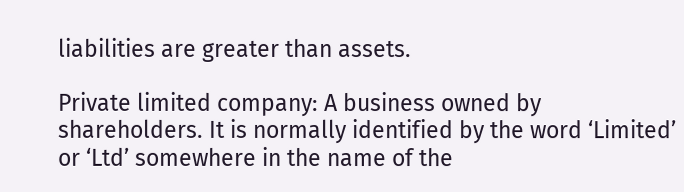liabilities are greater than assets.

Private limited company: A business owned by shareholders. It is normally identified by the word ‘Limited’ or ‘Ltd’ somewhere in the name of the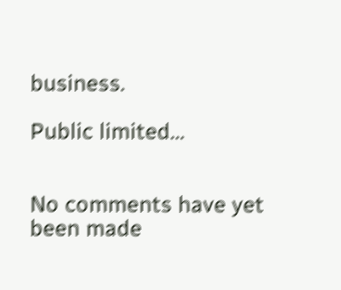business.

Public limited…


No comments have yet been made